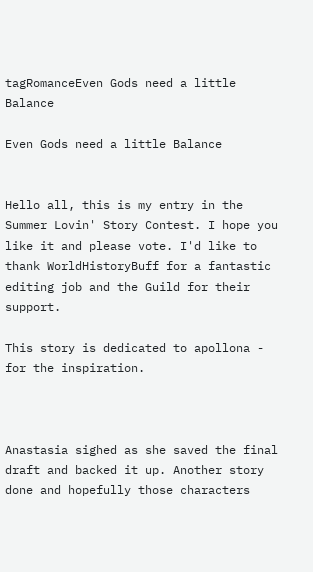tagRomanceEven Gods need a little Balance

Even Gods need a little Balance


Hello all, this is my entry in the Summer Lovin' Story Contest. I hope you like it and please vote. I'd like to thank WorldHistoryBuff for a fantastic editing job and the Guild for their support.

This story is dedicated to apollona - for the inspiration.



Anastasia sighed as she saved the final draft and backed it up. Another story done and hopefully those characters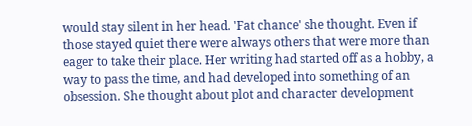would stay silent in her head. 'Fat chance' she thought. Even if those stayed quiet there were always others that were more than eager to take their place. Her writing had started off as a hobby, a way to pass the time, and had developed into something of an obsession. She thought about plot and character development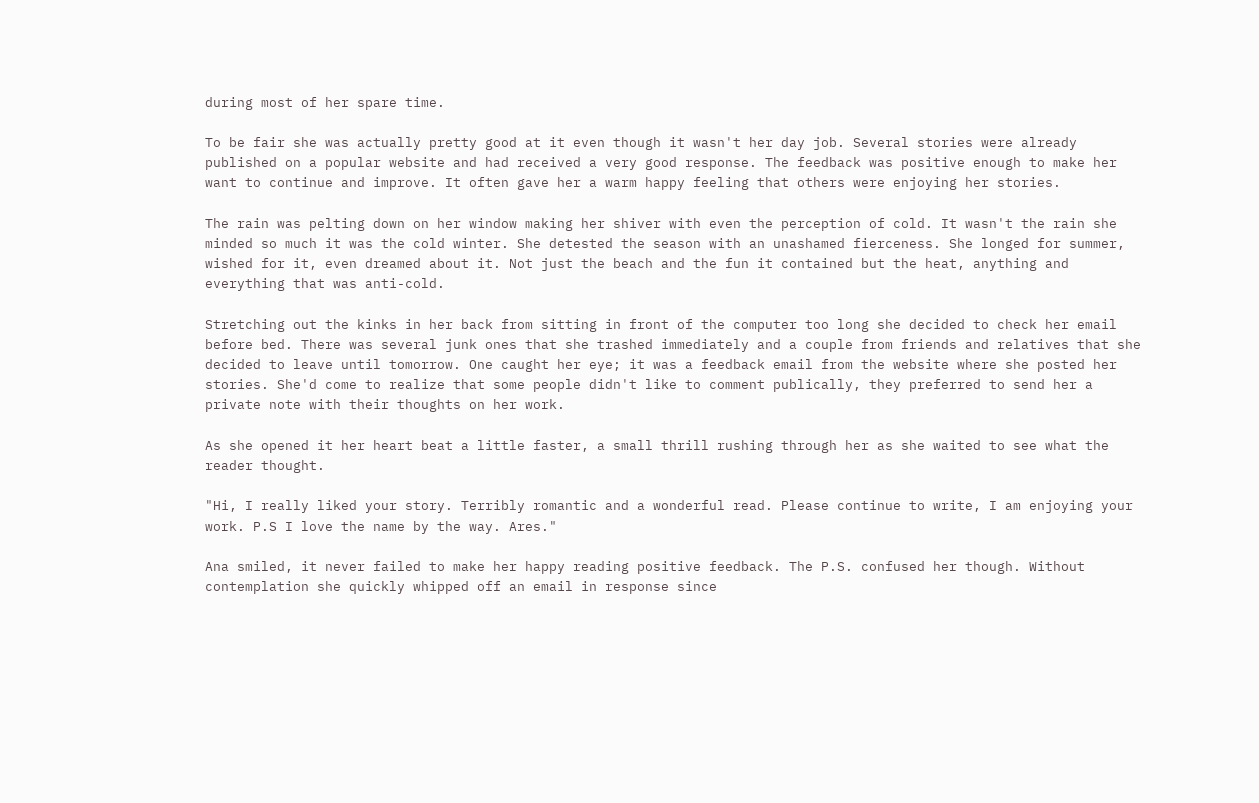during most of her spare time.

To be fair she was actually pretty good at it even though it wasn't her day job. Several stories were already published on a popular website and had received a very good response. The feedback was positive enough to make her want to continue and improve. It often gave her a warm happy feeling that others were enjoying her stories.

The rain was pelting down on her window making her shiver with even the perception of cold. It wasn't the rain she minded so much it was the cold winter. She detested the season with an unashamed fierceness. She longed for summer, wished for it, even dreamed about it. Not just the beach and the fun it contained but the heat, anything and everything that was anti-cold.

Stretching out the kinks in her back from sitting in front of the computer too long she decided to check her email before bed. There was several junk ones that she trashed immediately and a couple from friends and relatives that she decided to leave until tomorrow. One caught her eye; it was a feedback email from the website where she posted her stories. She'd come to realize that some people didn't like to comment publically, they preferred to send her a private note with their thoughts on her work.

As she opened it her heart beat a little faster, a small thrill rushing through her as she waited to see what the reader thought.

"Hi, I really liked your story. Terribly romantic and a wonderful read. Please continue to write, I am enjoying your work. P.S I love the name by the way. Ares."

Ana smiled, it never failed to make her happy reading positive feedback. The P.S. confused her though. Without contemplation she quickly whipped off an email in response since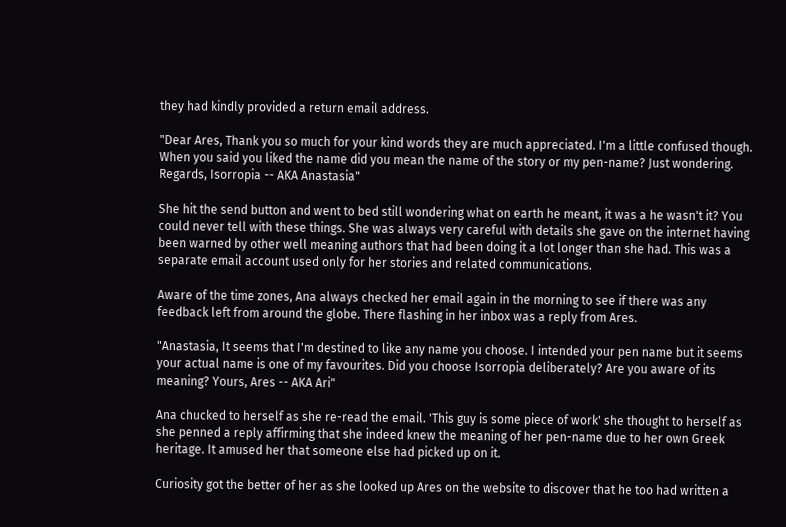they had kindly provided a return email address.

"Dear Ares, Thank you so much for your kind words they are much appreciated. I'm a little confused though. When you said you liked the name did you mean the name of the story or my pen-name? Just wondering. Regards, Isorropia -- AKA Anastasia"

She hit the send button and went to bed still wondering what on earth he meant, it was a he wasn't it? You could never tell with these things. She was always very careful with details she gave on the internet having been warned by other well meaning authors that had been doing it a lot longer than she had. This was a separate email account used only for her stories and related communications.

Aware of the time zones, Ana always checked her email again in the morning to see if there was any feedback left from around the globe. There flashing in her inbox was a reply from Ares.

"Anastasia, It seems that I'm destined to like any name you choose. I intended your pen name but it seems your actual name is one of my favourites. Did you choose Isorropia deliberately? Are you aware of its meaning? Yours, Ares -- AKA Ari"

Ana chucked to herself as she re-read the email. 'This guy is some piece of work' she thought to herself as she penned a reply affirming that she indeed knew the meaning of her pen-name due to her own Greek heritage. It amused her that someone else had picked up on it.

Curiosity got the better of her as she looked up Ares on the website to discover that he too had written a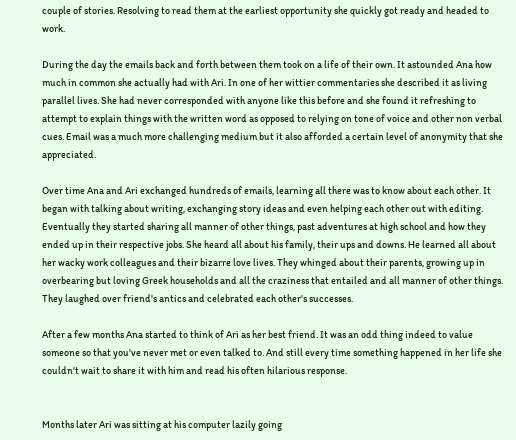couple of stories. Resolving to read them at the earliest opportunity she quickly got ready and headed to work.

During the day the emails back and forth between them took on a life of their own. It astounded Ana how much in common she actually had with Ari. In one of her wittier commentaries she described it as living parallel lives. She had never corresponded with anyone like this before and she found it refreshing to attempt to explain things with the written word as opposed to relying on tone of voice and other non verbal cues. Email was a much more challenging medium but it also afforded a certain level of anonymity that she appreciated.

Over time Ana and Ari exchanged hundreds of emails, learning all there was to know about each other. It began with talking about writing, exchanging story ideas and even helping each other out with editing. Eventually they started sharing all manner of other things, past adventures at high school and how they ended up in their respective jobs. She heard all about his family, their ups and downs. He learned all about her wacky work colleagues and their bizarre love lives. They whinged about their parents, growing up in overbearing but loving Greek households and all the craziness that entailed and all manner of other things. They laughed over friend's antics and celebrated each other's successes.

After a few months Ana started to think of Ari as her best friend. It was an odd thing indeed to value someone so that you've never met or even talked to. And still every time something happened in her life she couldn't wait to share it with him and read his often hilarious response.


Months later Ari was sitting at his computer lazily going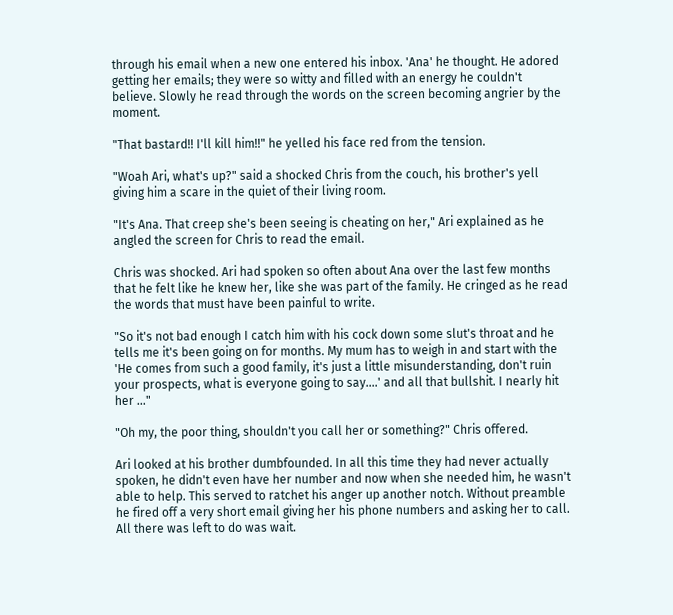through his email when a new one entered his inbox. 'Ana' he thought. He adored getting her emails; they were so witty and filled with an energy he couldn't believe. Slowly he read through the words on the screen becoming angrier by the moment.

"That bastard!! I'll kill him!!" he yelled his face red from the tension.

"Woah Ari, what's up?" said a shocked Chris from the couch, his brother's yell giving him a scare in the quiet of their living room.

"It's Ana. That creep she's been seeing is cheating on her," Ari explained as he angled the screen for Chris to read the email.

Chris was shocked. Ari had spoken so often about Ana over the last few months that he felt like he knew her, like she was part of the family. He cringed as he read the words that must have been painful to write.

"So it's not bad enough I catch him with his cock down some slut's throat and he tells me it's been going on for months. My mum has to weigh in and start with the 'He comes from such a good family, it's just a little misunderstanding, don't ruin your prospects, what is everyone going to say....' and all that bullshit. I nearly hit her ..."

"Oh my, the poor thing, shouldn't you call her or something?" Chris offered.

Ari looked at his brother dumbfounded. In all this time they had never actually spoken, he didn't even have her number and now when she needed him, he wasn't able to help. This served to ratchet his anger up another notch. Without preamble he fired off a very short email giving her his phone numbers and asking her to call. All there was left to do was wait.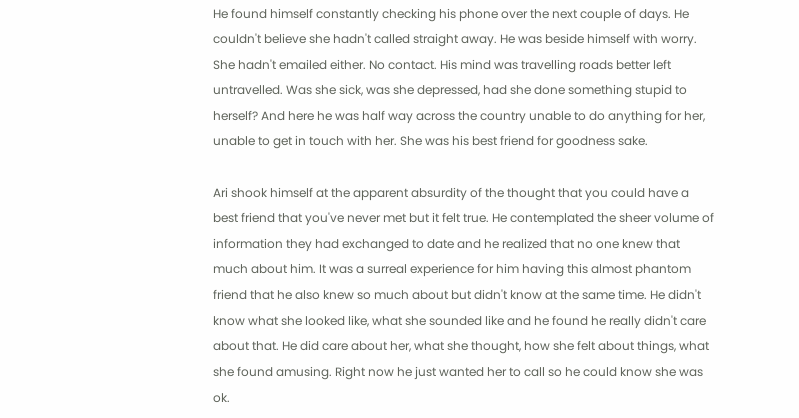He found himself constantly checking his phone over the next couple of days. He couldn't believe she hadn't called straight away. He was beside himself with worry. She hadn't emailed either. No contact. His mind was travelling roads better left untravelled. Was she sick, was she depressed, had she done something stupid to herself? And here he was half way across the country unable to do anything for her, unable to get in touch with her. She was his best friend for goodness sake.

Ari shook himself at the apparent absurdity of the thought that you could have a best friend that you've never met but it felt true. He contemplated the sheer volume of information they had exchanged to date and he realized that no one knew that much about him. It was a surreal experience for him having this almost phantom friend that he also knew so much about but didn't know at the same time. He didn't know what she looked like, what she sounded like and he found he really didn't care about that. He did care about her, what she thought, how she felt about things, what she found amusing. Right now he just wanted her to call so he could know she was ok.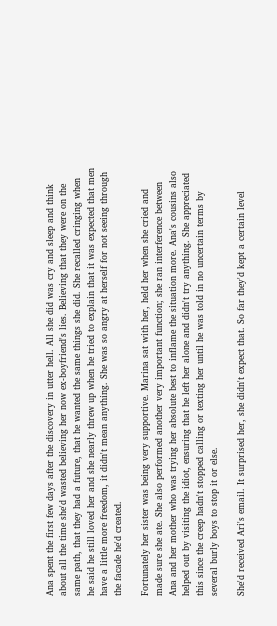Ana spent the first few days after the discovery in utter hell. All she did was cry and sleep and think about all the time she'd wasted believing her now ex-boyfriend's lies. Believing that they were on the same path, that they had a future, that he wanted the same things she did. She recalled cringing when he said he still loved her and she nearly threw up when he tried to explain that it was expected that men have a little more freedom, it didn't mean anything. She was so angry at herself for not seeing through the facade he'd created.

Fortunately her sister was being very supportive. Marina sat with her, held her when she cried and made sure she ate. She also performed another very important function; she ran interference between Ana and her mother who was trying her absolute best to inflame the situation more. Ana's cousins also helped out by visiting the idiot, ensuring that he left her alone and didn't try anything. She appreciated this since the creep hadn't stopped calling or texting her until he was told in no uncertain terms by several burly boys to stop it or else.

She'd received Ari's email. It surprised her, she didn't expect that. So far they'd kept a certain level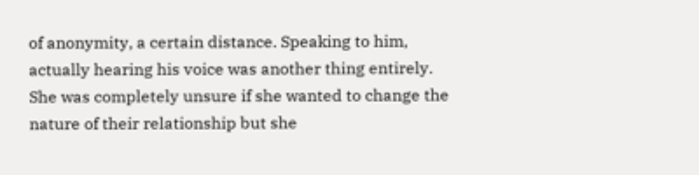of anonymity, a certain distance. Speaking to him, actually hearing his voice was another thing entirely. She was completely unsure if she wanted to change the nature of their relationship but she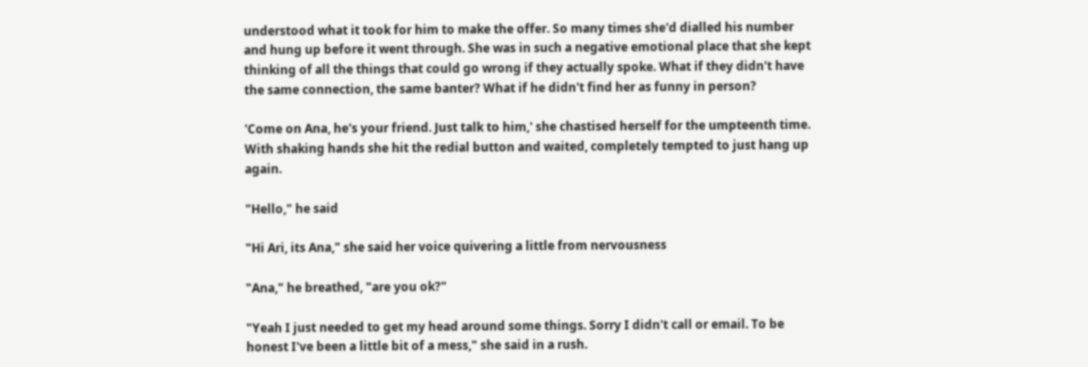understood what it took for him to make the offer. So many times she'd dialled his number and hung up before it went through. She was in such a negative emotional place that she kept thinking of all the things that could go wrong if they actually spoke. What if they didn't have the same connection, the same banter? What if he didn't find her as funny in person?

'Come on Ana, he's your friend. Just talk to him,' she chastised herself for the umpteenth time. With shaking hands she hit the redial button and waited, completely tempted to just hang up again.

"Hello," he said

"Hi Ari, its Ana," she said her voice quivering a little from nervousness

"Ana," he breathed, "are you ok?"

"Yeah I just needed to get my head around some things. Sorry I didn't call or email. To be honest I've been a little bit of a mess," she said in a rush.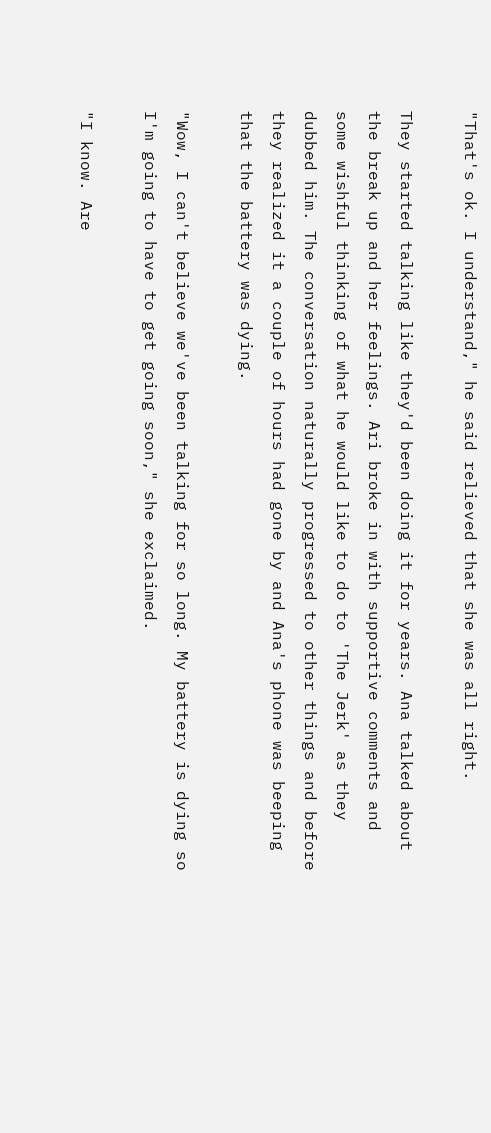"That's ok. I understand," he said relieved that she was all right.

They started talking like they'd been doing it for years. Ana talked about the break up and her feelings. Ari broke in with supportive comments and some wishful thinking of what he would like to do to 'The Jerk' as they dubbed him. The conversation naturally progressed to other things and before they realized it a couple of hours had gone by and Ana's phone was beeping that the battery was dying.

"Wow, I can't believe we've been talking for so long. My battery is dying so I'm going to have to get going soon," she exclaimed.

"I know. Are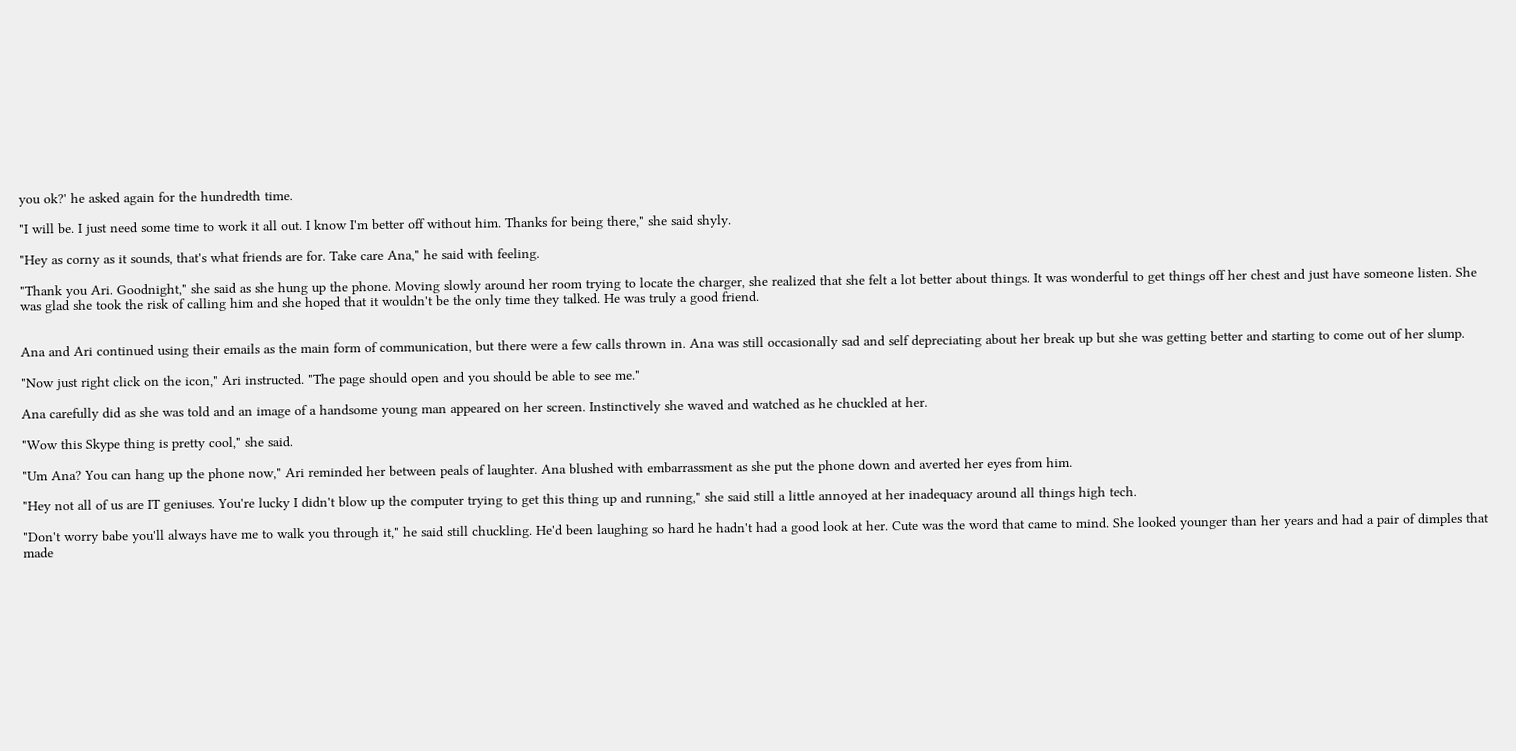you ok?' he asked again for the hundredth time.

"I will be. I just need some time to work it all out. I know I'm better off without him. Thanks for being there," she said shyly.

"Hey as corny as it sounds, that's what friends are for. Take care Ana," he said with feeling.

"Thank you Ari. Goodnight," she said as she hung up the phone. Moving slowly around her room trying to locate the charger, she realized that she felt a lot better about things. It was wonderful to get things off her chest and just have someone listen. She was glad she took the risk of calling him and she hoped that it wouldn't be the only time they talked. He was truly a good friend.


Ana and Ari continued using their emails as the main form of communication, but there were a few calls thrown in. Ana was still occasionally sad and self depreciating about her break up but she was getting better and starting to come out of her slump.

"Now just right click on the icon," Ari instructed. "The page should open and you should be able to see me."

Ana carefully did as she was told and an image of a handsome young man appeared on her screen. Instinctively she waved and watched as he chuckled at her.

"Wow this Skype thing is pretty cool," she said.

"Um Ana? You can hang up the phone now," Ari reminded her between peals of laughter. Ana blushed with embarrassment as she put the phone down and averted her eyes from him.

"Hey not all of us are IT geniuses. You're lucky I didn't blow up the computer trying to get this thing up and running," she said still a little annoyed at her inadequacy around all things high tech.

"Don't worry babe you'll always have me to walk you through it," he said still chuckling. He'd been laughing so hard he hadn't had a good look at her. Cute was the word that came to mind. She looked younger than her years and had a pair of dimples that made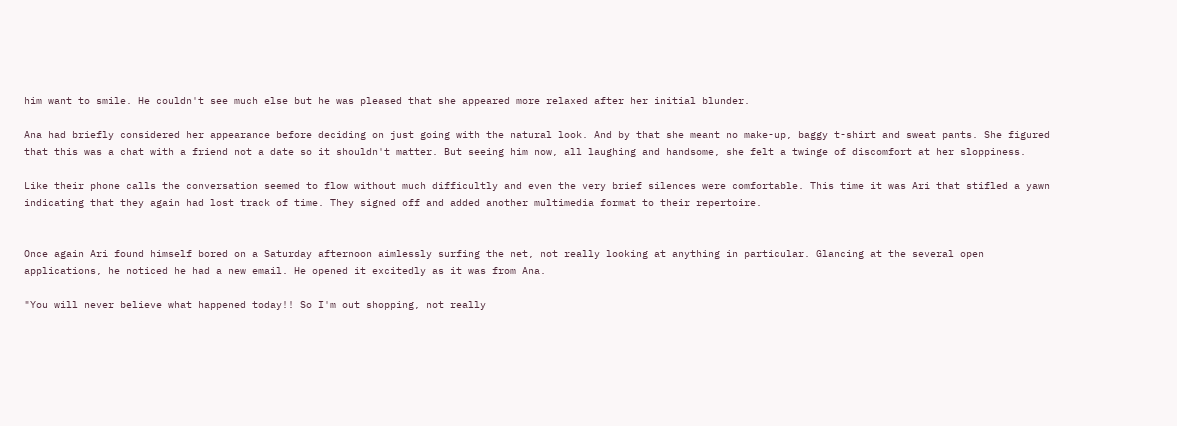him want to smile. He couldn't see much else but he was pleased that she appeared more relaxed after her initial blunder.

Ana had briefly considered her appearance before deciding on just going with the natural look. And by that she meant no make-up, baggy t-shirt and sweat pants. She figured that this was a chat with a friend not a date so it shouldn't matter. But seeing him now, all laughing and handsome, she felt a twinge of discomfort at her sloppiness.

Like their phone calls the conversation seemed to flow without much difficultly and even the very brief silences were comfortable. This time it was Ari that stifled a yawn indicating that they again had lost track of time. They signed off and added another multimedia format to their repertoire.


Once again Ari found himself bored on a Saturday afternoon aimlessly surfing the net, not really looking at anything in particular. Glancing at the several open applications, he noticed he had a new email. He opened it excitedly as it was from Ana.

"You will never believe what happened today!! So I'm out shopping, not really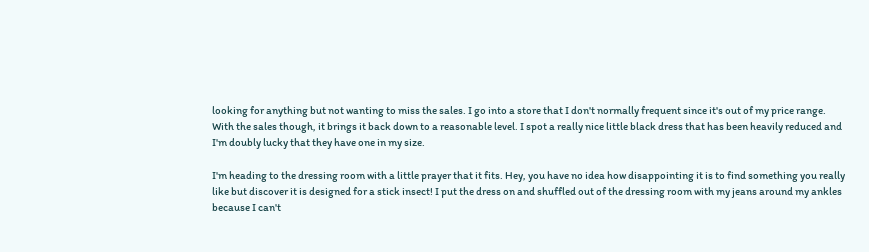looking for anything but not wanting to miss the sales. I go into a store that I don't normally frequent since it's out of my price range. With the sales though, it brings it back down to a reasonable level. I spot a really nice little black dress that has been heavily reduced and I'm doubly lucky that they have one in my size.

I'm heading to the dressing room with a little prayer that it fits. Hey, you have no idea how disappointing it is to find something you really like but discover it is designed for a stick insect! I put the dress on and shuffled out of the dressing room with my jeans around my ankles because I can't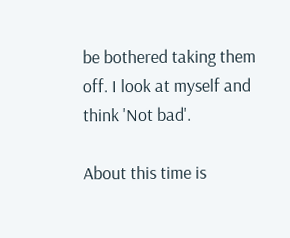be bothered taking them off. I look at myself and think 'Not bad'.

About this time is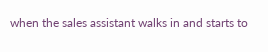when the sales assistant walks in and starts to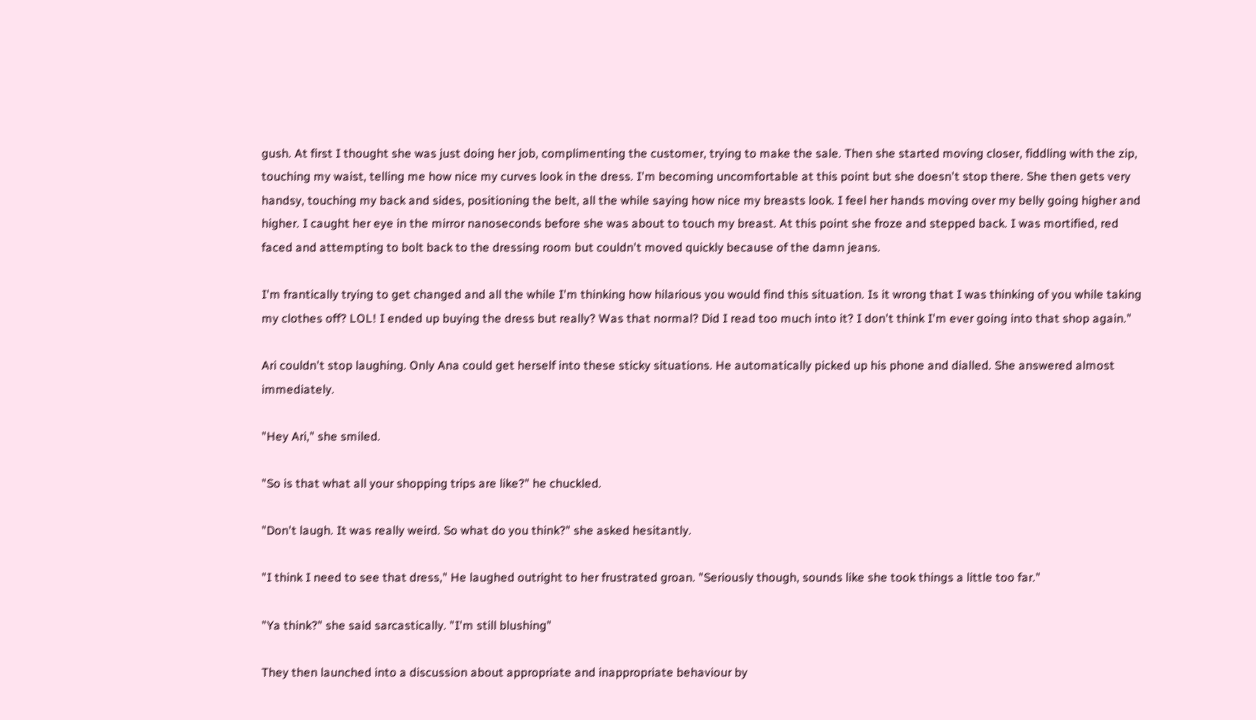gush. At first I thought she was just doing her job, complimenting the customer, trying to make the sale. Then she started moving closer, fiddling with the zip, touching my waist, telling me how nice my curves look in the dress. I'm becoming uncomfortable at this point but she doesn't stop there. She then gets very handsy, touching my back and sides, positioning the belt, all the while saying how nice my breasts look. I feel her hands moving over my belly going higher and higher. I caught her eye in the mirror nanoseconds before she was about to touch my breast. At this point she froze and stepped back. I was mortified, red faced and attempting to bolt back to the dressing room but couldn't moved quickly because of the damn jeans.

I'm frantically trying to get changed and all the while I'm thinking how hilarious you would find this situation. Is it wrong that I was thinking of you while taking my clothes off? LOL! I ended up buying the dress but really? Was that normal? Did I read too much into it? I don't think I'm ever going into that shop again."

Ari couldn't stop laughing. Only Ana could get herself into these sticky situations. He automatically picked up his phone and dialled. She answered almost immediately.

"Hey Ari," she smiled.

"So is that what all your shopping trips are like?" he chuckled.

"Don't laugh. It was really weird. So what do you think?" she asked hesitantly.

"I think I need to see that dress," He laughed outright to her frustrated groan. "Seriously though, sounds like she took things a little too far."

"Ya think?" she said sarcastically. "I'm still blushing"

They then launched into a discussion about appropriate and inappropriate behaviour by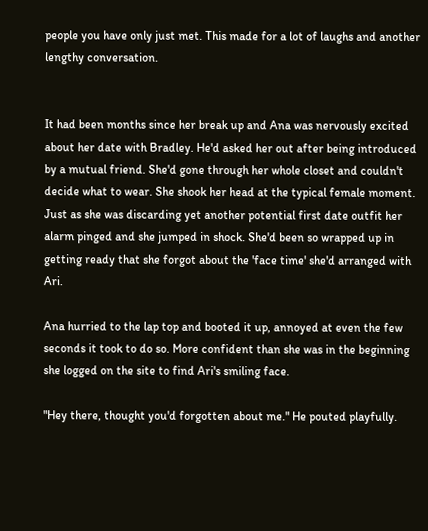people you have only just met. This made for a lot of laughs and another lengthy conversation.


It had been months since her break up and Ana was nervously excited about her date with Bradley. He'd asked her out after being introduced by a mutual friend. She'd gone through her whole closet and couldn't decide what to wear. She shook her head at the typical female moment. Just as she was discarding yet another potential first date outfit her alarm pinged and she jumped in shock. She'd been so wrapped up in getting ready that she forgot about the 'face time' she'd arranged with Ari.

Ana hurried to the lap top and booted it up, annoyed at even the few seconds it took to do so. More confident than she was in the beginning she logged on the site to find Ari's smiling face.

"Hey there, thought you'd forgotten about me." He pouted playfully.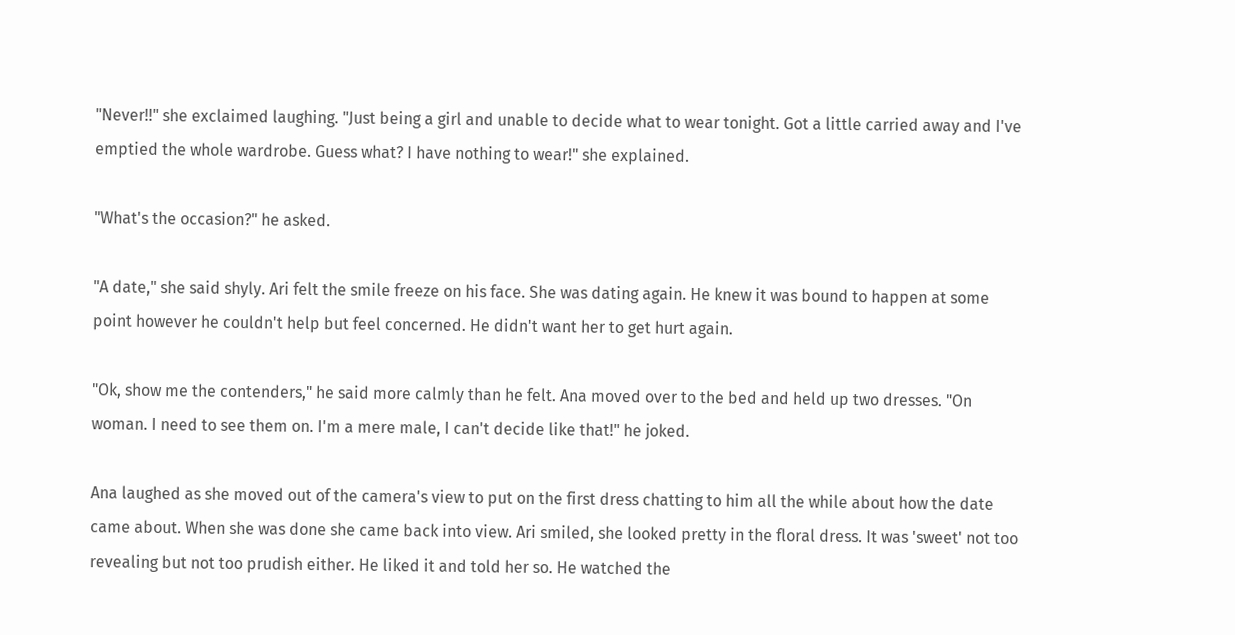"Never!!" she exclaimed laughing. "Just being a girl and unable to decide what to wear tonight. Got a little carried away and I've emptied the whole wardrobe. Guess what? I have nothing to wear!" she explained.

"What's the occasion?" he asked.

"A date," she said shyly. Ari felt the smile freeze on his face. She was dating again. He knew it was bound to happen at some point however he couldn't help but feel concerned. He didn't want her to get hurt again.

"Ok, show me the contenders," he said more calmly than he felt. Ana moved over to the bed and held up two dresses. "On woman. I need to see them on. I'm a mere male, I can't decide like that!" he joked.

Ana laughed as she moved out of the camera's view to put on the first dress chatting to him all the while about how the date came about. When she was done she came back into view. Ari smiled, she looked pretty in the floral dress. It was 'sweet' not too revealing but not too prudish either. He liked it and told her so. He watched the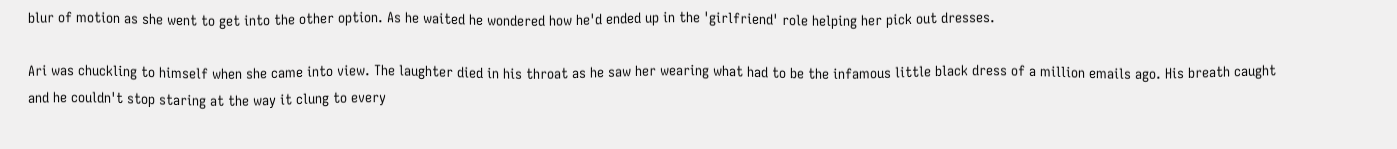blur of motion as she went to get into the other option. As he waited he wondered how he'd ended up in the 'girlfriend' role helping her pick out dresses.

Ari was chuckling to himself when she came into view. The laughter died in his throat as he saw her wearing what had to be the infamous little black dress of a million emails ago. His breath caught and he couldn't stop staring at the way it clung to every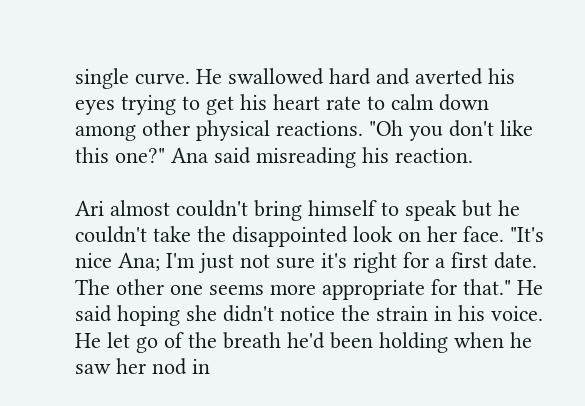single curve. He swallowed hard and averted his eyes trying to get his heart rate to calm down among other physical reactions. "Oh you don't like this one?" Ana said misreading his reaction.

Ari almost couldn't bring himself to speak but he couldn't take the disappointed look on her face. "It's nice Ana; I'm just not sure it's right for a first date. The other one seems more appropriate for that." He said hoping she didn't notice the strain in his voice. He let go of the breath he'd been holding when he saw her nod in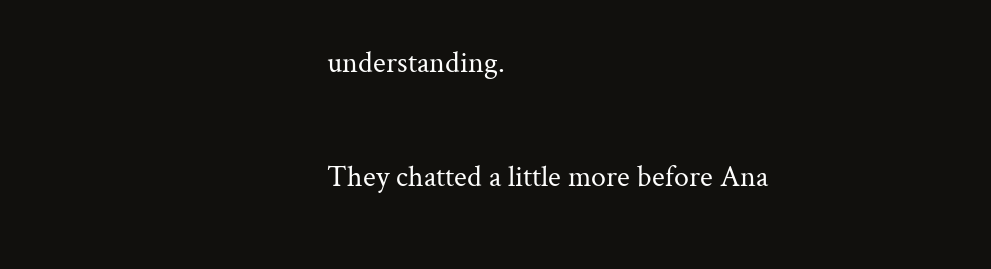understanding.

They chatted a little more before Ana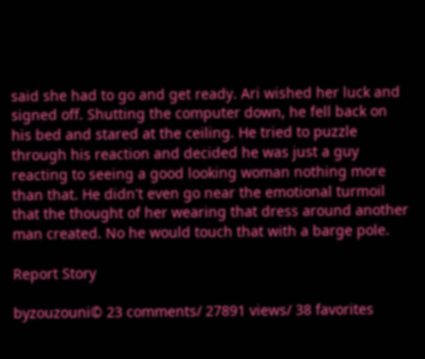said she had to go and get ready. Ari wished her luck and signed off. Shutting the computer down, he fell back on his bed and stared at the ceiling. He tried to puzzle through his reaction and decided he was just a guy reacting to seeing a good looking woman nothing more than that. He didn't even go near the emotional turmoil that the thought of her wearing that dress around another man created. No he would touch that with a barge pole.

Report Story

byzouzouni© 23 comments/ 27891 views/ 38 favorites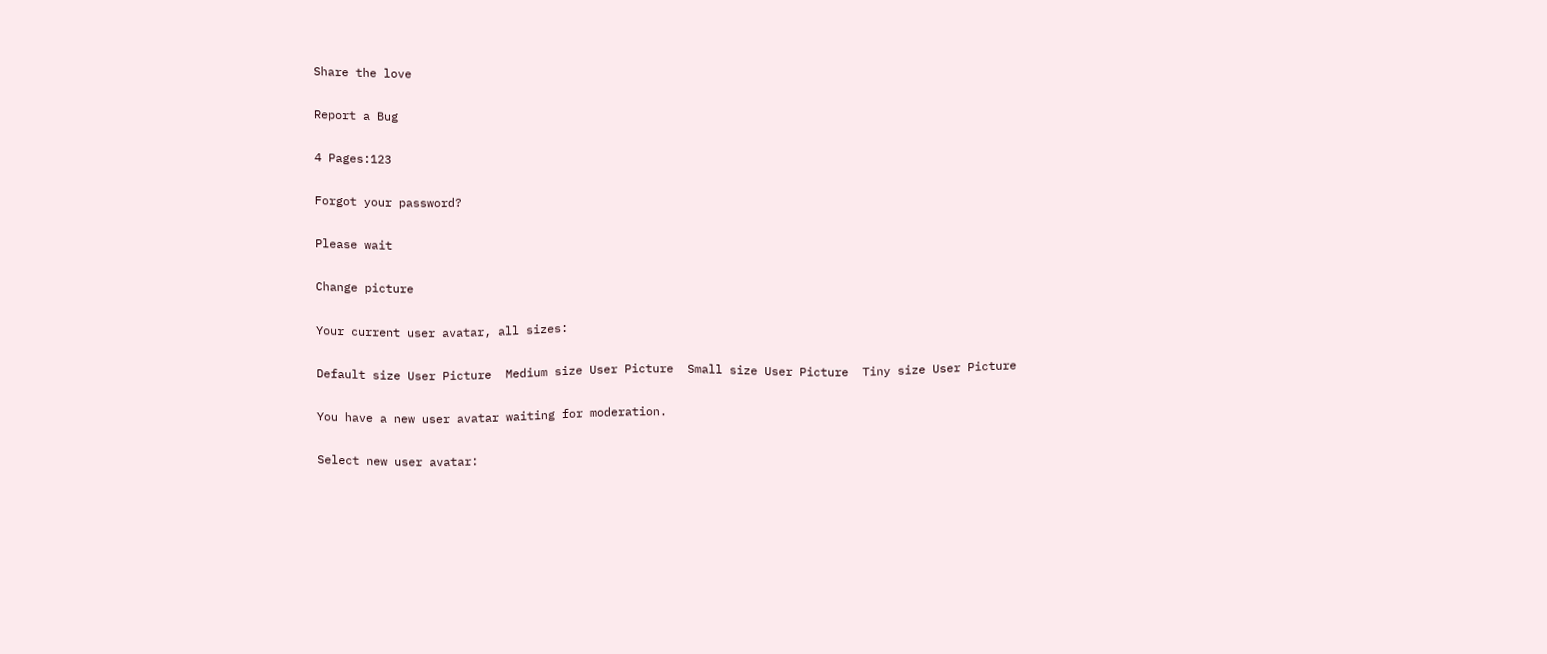Share the love

Report a Bug

4 Pages:123

Forgot your password?

Please wait

Change picture

Your current user avatar, all sizes:

Default size User Picture  Medium size User Picture  Small size User Picture  Tiny size User Picture

You have a new user avatar waiting for moderation.

Select new user avatar: